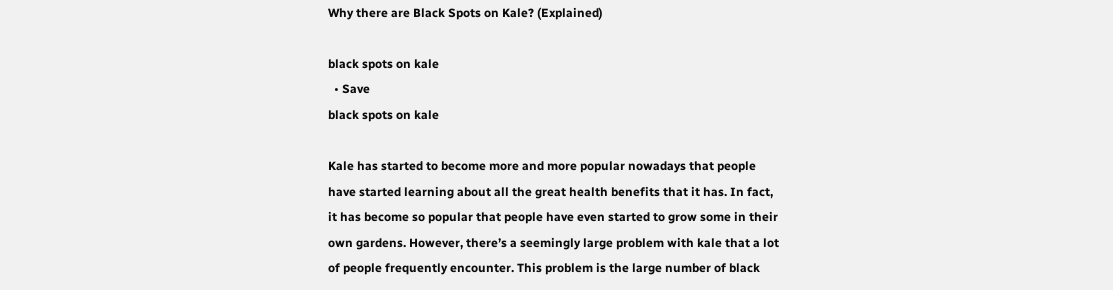Why there are Black Spots on Kale? (Explained)

black spots on kale
  • Save
black spots on kale

Kale has started to become more and more popular nowadays that people have started learning about all the great health benefits that it has. In fact, it has become so popular that people have even started to grow some in their own gardens. However, there’s a seemingly large problem with kale that a lot of people frequently encounter. This problem is the large number of black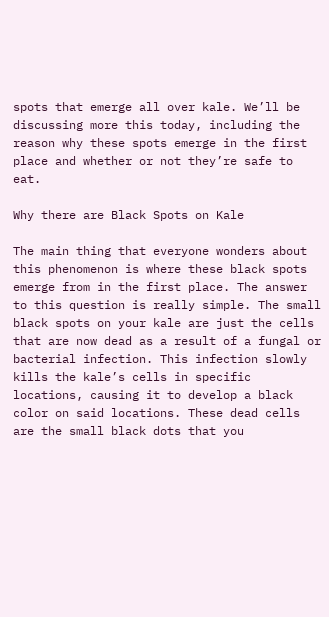spots that emerge all over kale. We’ll be discussing more this today, including the reason why these spots emerge in the first place and whether or not they’re safe to eat.

Why there are Black Spots on Kale

The main thing that everyone wonders about this phenomenon is where these black spots emerge from in the first place. The answer to this question is really simple. The small black spots on your kale are just the cells that are now dead as a result of a fungal or bacterial infection. This infection slowly kills the kale’s cells in specific locations, causing it to develop a black color on said locations. These dead cells are the small black dots that you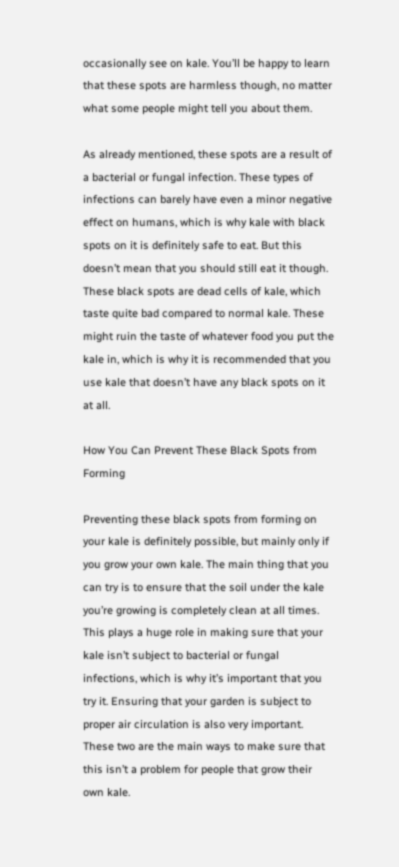occasionally see on kale. You’ll be happy to learn that these spots are harmless though, no matter what some people might tell you about them.

As already mentioned, these spots are a result of a bacterial or fungal infection. These types of infections can barely have even a minor negative effect on humans, which is why kale with black spots on it is definitely safe to eat. But this doesn’t mean that you should still eat it though. These black spots are dead cells of kale, which taste quite bad compared to normal kale. These might ruin the taste of whatever food you put the kale in, which is why it is recommended that you use kale that doesn’t have any black spots on it at all.

How You Can Prevent These Black Spots from Forming

Preventing these black spots from forming on your kale is definitely possible, but mainly only if you grow your own kale. The main thing that you can try is to ensure that the soil under the kale you’re growing is completely clean at all times. This plays a huge role in making sure that your kale isn’t subject to bacterial or fungal infections, which is why it’s important that you try it. Ensuring that your garden is subject to proper air circulation is also very important. These two are the main ways to make sure that this isn’t a problem for people that grow their own kale.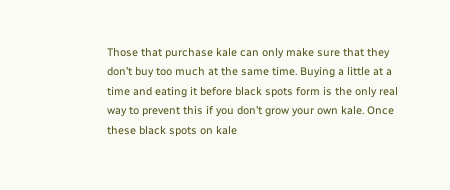Those that purchase kale can only make sure that they don’t buy too much at the same time. Buying a little at a time and eating it before black spots form is the only real way to prevent this if you don’t grow your own kale. Once these black spots on kale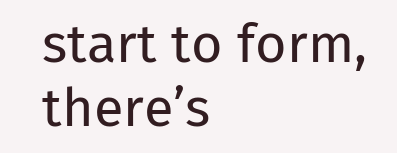start to form, there’s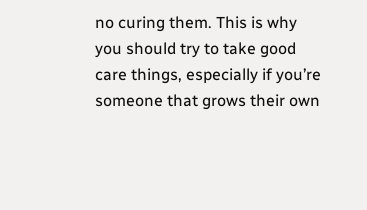no curing them. This is why you should try to take good care things, especially if you’re someone that grows their own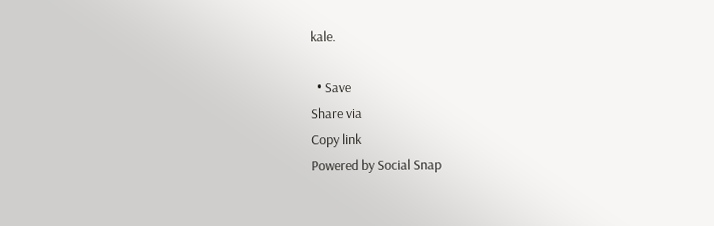kale.

  • Save
Share via
Copy link
Powered by Social Snap